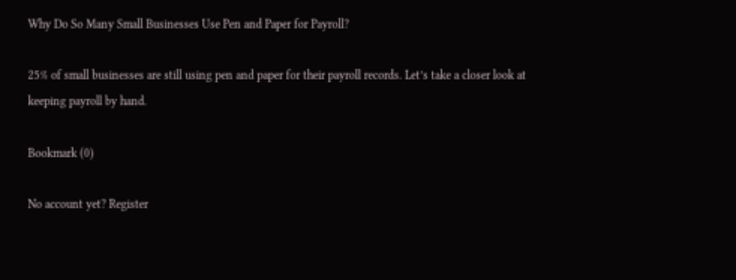Why Do So Many Small Businesses Use Pen and Paper for Payroll?

25% of small businesses are still using pen and paper for their payroll records. Let’s take a closer look at keeping payroll by hand.

Bookmark (0)

No account yet? Register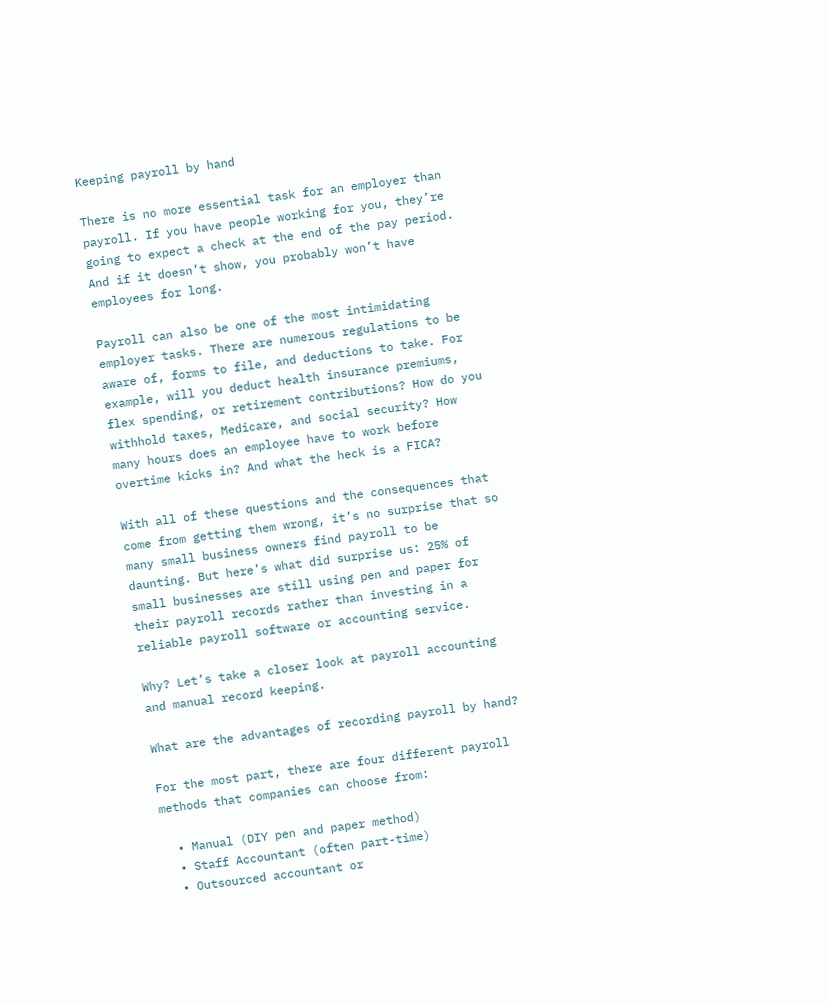Keeping payroll by hand

There is no more essential task for an employer than payroll. If you have people working for you, they’re going to expect a check at the end of the pay period. And if it doesn’t show, you probably won’t have employees for long.

Payroll can also be one of the most intimidating employer tasks. There are numerous regulations to be aware of, forms to file, and deductions to take. For example, will you deduct health insurance premiums, flex spending, or retirement contributions? How do you withhold taxes, Medicare, and social security? How many hours does an employee have to work before overtime kicks in? And what the heck is a FICA?

With all of these questions and the consequences that come from getting them wrong, it’s no surprise that so many small business owners find payroll to be daunting. But here’s what did surprise us: 25% of small businesses are still using pen and paper for their payroll records rather than investing in a reliable payroll software or accounting service.

Why? Let’s take a closer look at payroll accounting and manual record keeping.

What are the advantages of recording payroll by hand?

For the most part, there are four different payroll methods that companies can choose from:

  • Manual (DIY pen and paper method)
  • Staff Accountant (often part-time)
  • Outsourced accountant or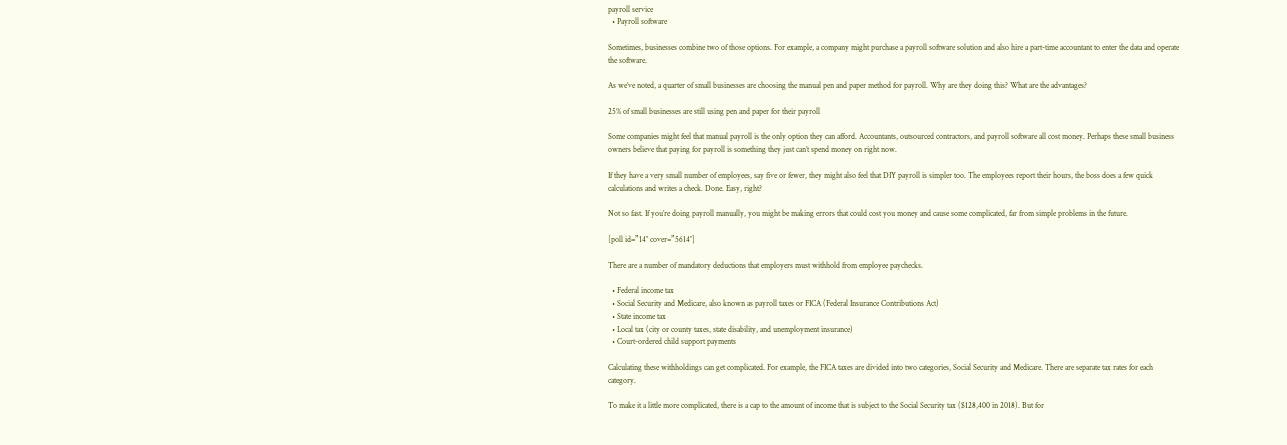payroll service
  • Payroll software

Sometimes, businesses combine two of those options. For example, a company might purchase a payroll software solution and also hire a part-time accountant to enter the data and operate the software.

As we’ve noted, a quarter of small businesses are choosing the manual pen and paper method for payroll. Why are they doing this? What are the advantages?

25% of small businesses are still using pen and paper for their payroll

Some companies might feel that manual payroll is the only option they can afford. Accountants, outsourced contractors, and payroll software all cost money. Perhaps these small business owners believe that paying for payroll is something they just can’t spend money on right now.

If they have a very small number of employees, say five or fewer, they might also feel that DIY payroll is simpler too. The employees report their hours, the boss does a few quick calculations and writes a check. Done. Easy, right?

Not so fast. If you’re doing payroll manually, you might be making errors that could cost you money and cause some complicated, far from simple problems in the future.

[poll id=”14″ cover=”5614″]

There are a number of mandatory deductions that employers must withhold from employee paychecks.

  • Federal income tax
  • Social Security and Medicare, also known as payroll taxes or FICA (Federal Insurance Contributions Act)
  • State income tax
  • Local tax (city or county taxes, state disability, and unemployment insurance)
  • Court-ordered child support payments

Calculating these withholdings can get complicated. For example, the FICA taxes are divided into two categories, Social Security and Medicare. There are separate tax rates for each category.

To make it a little more complicated, there is a cap to the amount of income that is subject to the Social Security tax ($128,400 in 2018). But for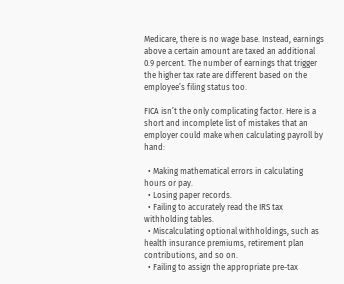Medicare, there is no wage base. Instead, earnings above a certain amount are taxed an additional 0.9 percent. The number of earnings that trigger the higher tax rate are different based on the employee’s filing status too.

FICA isn’t the only complicating factor. Here is a short and incomplete list of mistakes that an employer could make when calculating payroll by hand:

  • Making mathematical errors in calculating hours or pay.
  • Losing paper records.
  • Failing to accurately read the IRS tax withholding tables.
  • Miscalculating optional withholdings, such as health insurance premiums, retirement plan contributions, and so on.
  • Failing to assign the appropriate pre-tax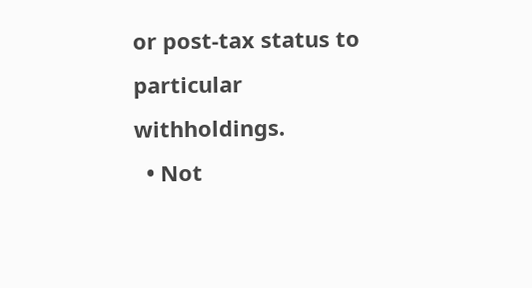or post-tax status to particular withholdings.
  • Not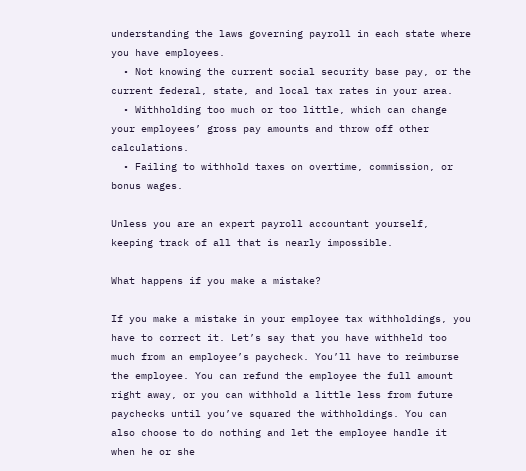understanding the laws governing payroll in each state where you have employees.
  • Not knowing the current social security base pay, or the current federal, state, and local tax rates in your area.
  • Withholding too much or too little, which can change your employees’ gross pay amounts and throw off other calculations.
  • Failing to withhold taxes on overtime, commission, or bonus wages.

Unless you are an expert payroll accountant yourself, keeping track of all that is nearly impossible.

What happens if you make a mistake?

If you make a mistake in your employee tax withholdings, you have to correct it. Let’s say that you have withheld too much from an employee’s paycheck. You’ll have to reimburse the employee. You can refund the employee the full amount right away, or you can withhold a little less from future paychecks until you’ve squared the withholdings. You can also choose to do nothing and let the employee handle it when he or she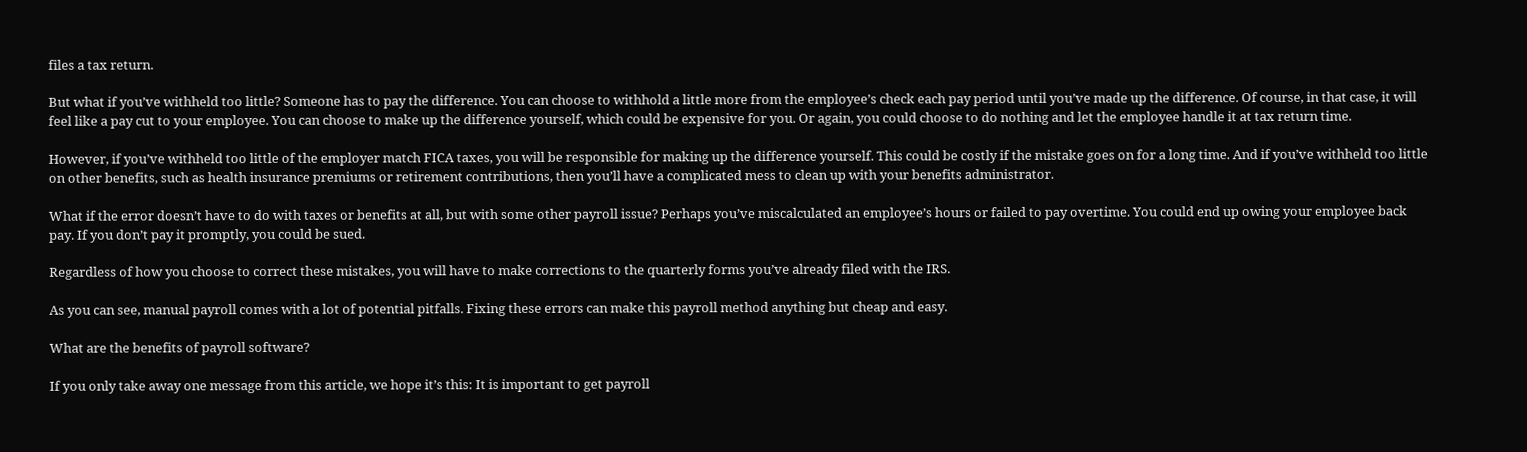files a tax return.

But what if you’ve withheld too little? Someone has to pay the difference. You can choose to withhold a little more from the employee’s check each pay period until you’ve made up the difference. Of course, in that case, it will feel like a pay cut to your employee. You can choose to make up the difference yourself, which could be expensive for you. Or again, you could choose to do nothing and let the employee handle it at tax return time.

However, if you’ve withheld too little of the employer match FICA taxes, you will be responsible for making up the difference yourself. This could be costly if the mistake goes on for a long time. And if you’ve withheld too little on other benefits, such as health insurance premiums or retirement contributions, then you’ll have a complicated mess to clean up with your benefits administrator.

What if the error doesn’t have to do with taxes or benefits at all, but with some other payroll issue? Perhaps you’ve miscalculated an employee’s hours or failed to pay overtime. You could end up owing your employee back pay. If you don’t pay it promptly, you could be sued.

Regardless of how you choose to correct these mistakes, you will have to make corrections to the quarterly forms you’ve already filed with the IRS.

As you can see, manual payroll comes with a lot of potential pitfalls. Fixing these errors can make this payroll method anything but cheap and easy.

What are the benefits of payroll software?

If you only take away one message from this article, we hope it’s this: It is important to get payroll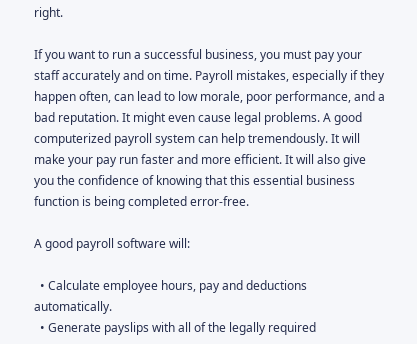right.

If you want to run a successful business, you must pay your staff accurately and on time. Payroll mistakes, especially if they happen often, can lead to low morale, poor performance, and a bad reputation. It might even cause legal problems. A good computerized payroll system can help tremendously. It will make your pay run faster and more efficient. It will also give you the confidence of knowing that this essential business function is being completed error-free.

A good payroll software will:

  • Calculate employee hours, pay and deductions automatically.
  • Generate payslips with all of the legally required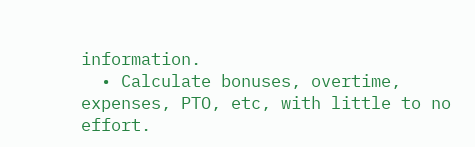information.
  • Calculate bonuses, overtime, expenses, PTO, etc, with little to no effort.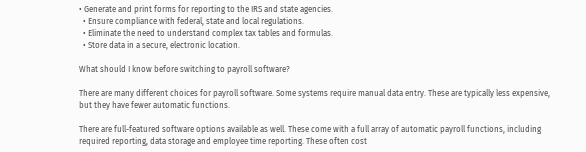• Generate and print forms for reporting to the IRS and state agencies.
  • Ensure compliance with federal, state and local regulations.
  • Eliminate the need to understand complex tax tables and formulas.
  • Store data in a secure, electronic location.

What should I know before switching to payroll software?

There are many different choices for payroll software. Some systems require manual data entry. These are typically less expensive, but they have fewer automatic functions.

There are full-featured software options available as well. These come with a full array of automatic payroll functions, including required reporting, data storage and employee time reporting. These often cost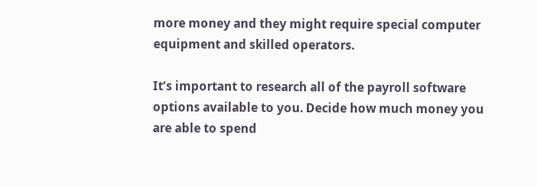more money and they might require special computer equipment and skilled operators.

It’s important to research all of the payroll software options available to you. Decide how much money you are able to spend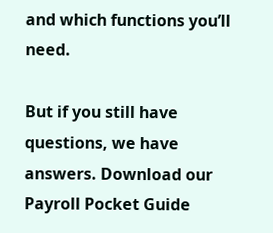and which functions you’ll need.

But if you still have questions, we have answers. Download our Payroll Pocket Guide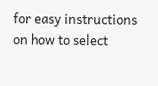for easy instructions on how to select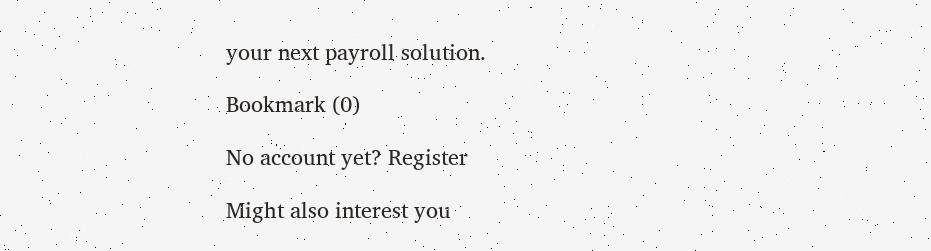your next payroll solution.

Bookmark (0)

No account yet? Register

Might also interest you